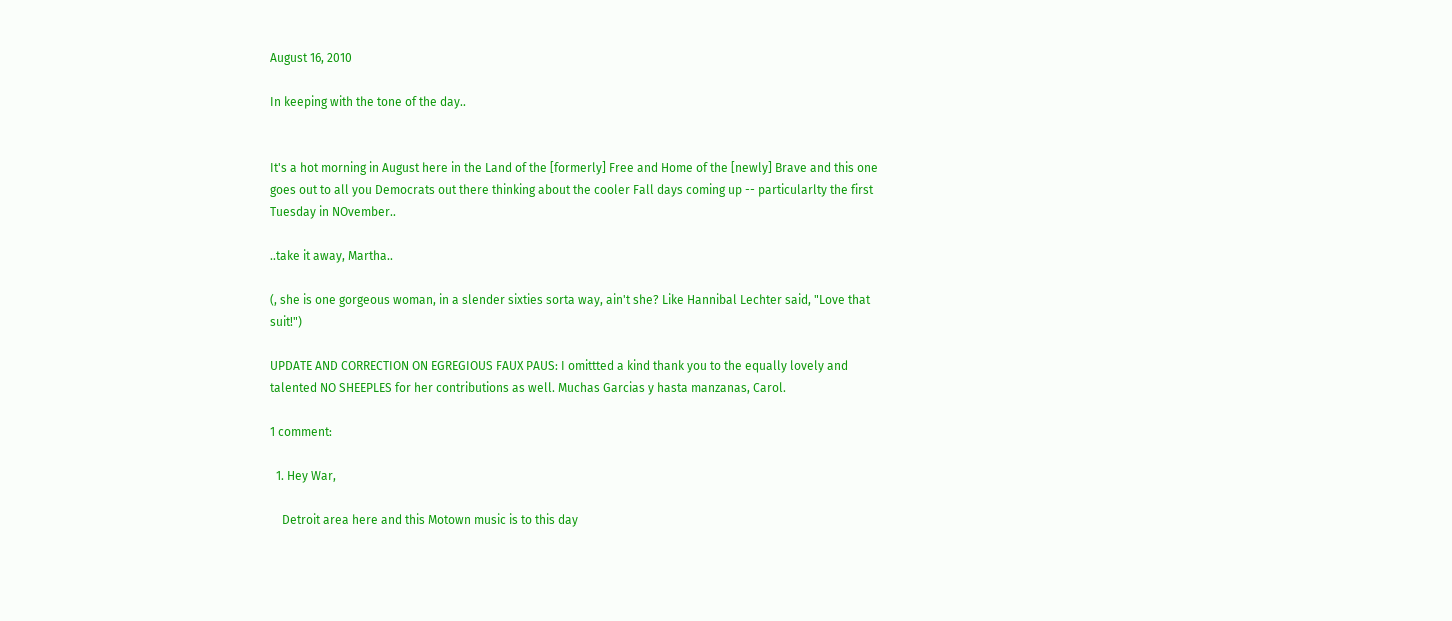August 16, 2010

In keeping with the tone of the day..


It's a hot morning in August here in the Land of the [formerly] Free and Home of the [newly] Brave and this one goes out to all you Democrats out there thinking about the cooler Fall days coming up -- particularlty the first Tuesday in NOvember..

..take it away, Martha..

(, she is one gorgeous woman, in a slender sixties sorta way, ain't she? Like Hannibal Lechter said, "Love that suit!")

UPDATE AND CORRECTION ON EGREGIOUS FAUX PAUS: I omittted a kind thank you to the equally lovely and talented NO SHEEPLES for her contributions as well. Muchas Garcias y hasta manzanas, Carol.

1 comment:

  1. Hey War,

    Detroit area here and this Motown music is to this day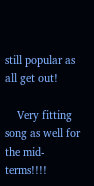still popular as all get out!

    Very fitting song as well for the mid-terms!!!!